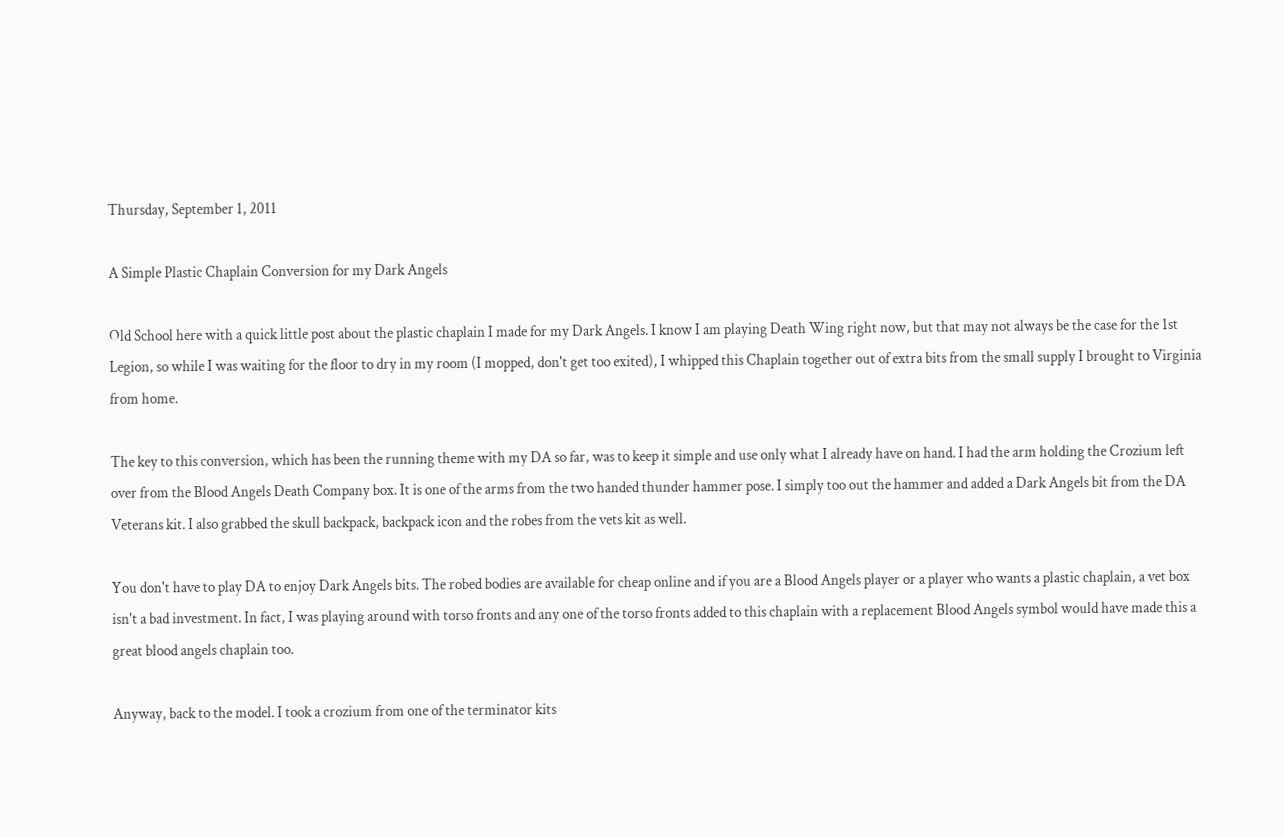Thursday, September 1, 2011

A Simple Plastic Chaplain Conversion for my Dark Angels

Old School here with a quick little post about the plastic chaplain I made for my Dark Angels. I know I am playing Death Wing right now, but that may not always be the case for the 1st Legion, so while I was waiting for the floor to dry in my room (I mopped, don't get too exited), I whipped this Chaplain together out of extra bits from the small supply I brought to Virginia from home.

The key to this conversion, which has been the running theme with my DA so far, was to keep it simple and use only what I already have on hand. I had the arm holding the Crozium left over from the Blood Angels Death Company box. It is one of the arms from the two handed thunder hammer pose. I simply too out the hammer and added a Dark Angels bit from the DA Veterans kit. I also grabbed the skull backpack, backpack icon and the robes from the vets kit as well.

You don't have to play DA to enjoy Dark Angels bits. The robed bodies are available for cheap online and if you are a Blood Angels player or a player who wants a plastic chaplain, a vet box isn't a bad investment. In fact, I was playing around with torso fronts and any one of the torso fronts added to this chaplain with a replacement Blood Angels symbol would have made this a great blood angels chaplain too.

Anyway, back to the model. I took a crozium from one of the terminator kits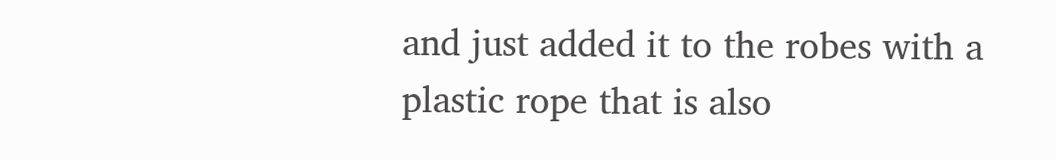and just added it to the robes with a plastic rope that is also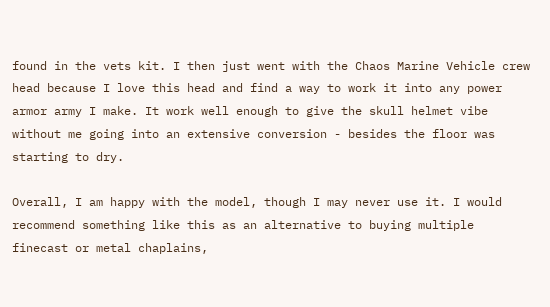found in the vets kit. I then just went with the Chaos Marine Vehicle crew head because I love this head and find a way to work it into any power armor army I make. It work well enough to give the skull helmet vibe without me going into an extensive conversion - besides the floor was starting to dry.

Overall, I am happy with the model, though I may never use it. I would recommend something like this as an alternative to buying multiple finecast or metal chaplains,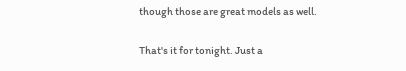though those are great models as well.

That's it for tonight. Just a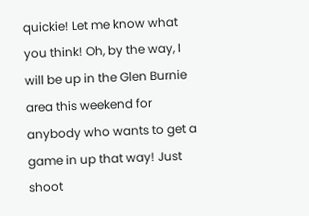quickie! Let me know what you think! Oh, by the way, I will be up in the Glen Burnie area this weekend for anybody who wants to get a game in up that way! Just shoot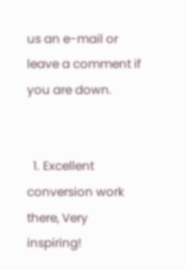us an e-mail or leave a comment if you are down.


  1. Excellent conversion work there, Very inspiring!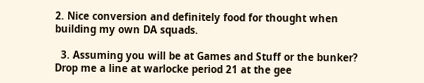2. Nice conversion and definitely food for thought when building my own DA squads.

  3. Assuming you will be at Games and Stuff or the bunker? Drop me a line at warlocke period 21 at the gee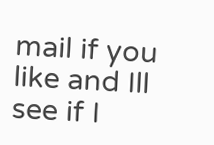mail if you like and Ill see if I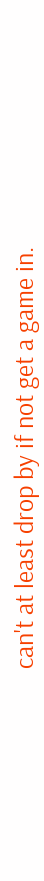can't at least drop by if not get a game in.